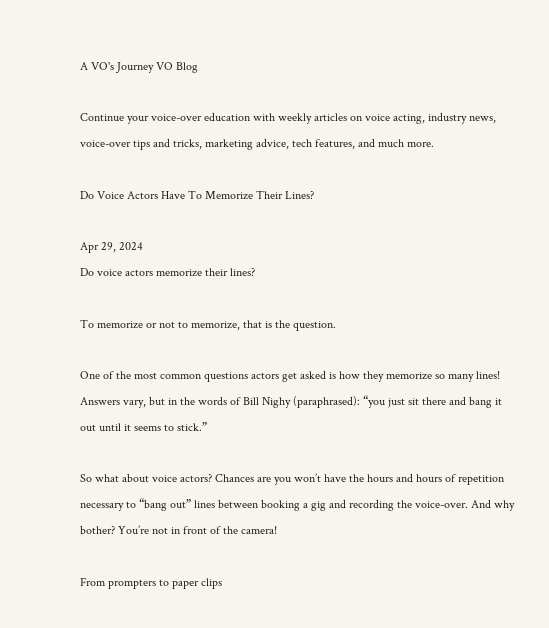A VO's Journey VO Blog

Continue your voice-over education with weekly articles on voice acting, industry news, voice-over tips and tricks, marketing advice, tech features, and much more.

Do Voice Actors Have To Memorize Their Lines?

Apr 29, 2024
Do voice actors memorize their lines?

To memorize or not to memorize, that is the question.

One of the most common questions actors get asked is how they memorize so many lines! Answers vary, but in the words of Bill Nighy (paraphrased): “you just sit there and bang it out until it seems to stick.”

So what about voice actors? Chances are you won’t have the hours and hours of repetition necessary to “bang out” lines between booking a gig and recording the voice-over. And why bother? You’re not in front of the camera!

From prompters to paper clips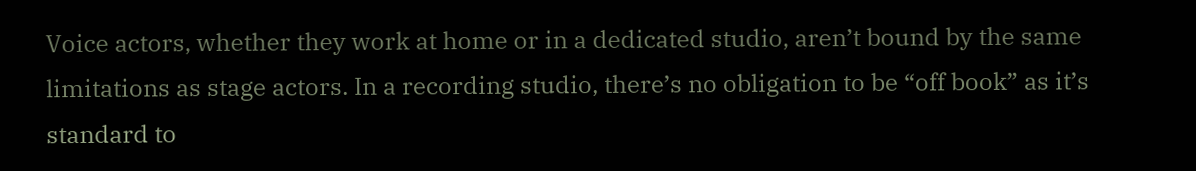Voice actors, whether they work at home or in a dedicated studio, aren’t bound by the same limitations as stage actors. In a recording studio, there’s no obligation to be “off book” as it’s standard to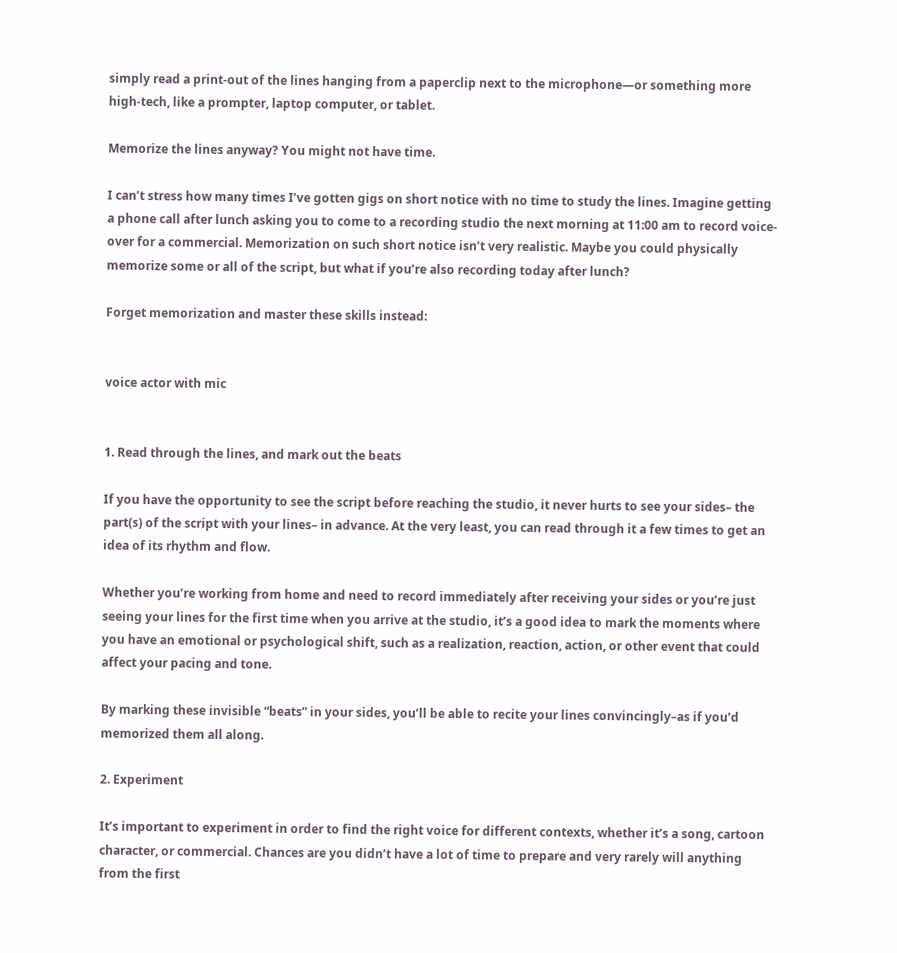simply read a print-out of the lines hanging from a paperclip next to the microphone—or something more high-tech, like a prompter, laptop computer, or tablet.

Memorize the lines anyway? You might not have time.

I can’t stress how many times I’ve gotten gigs on short notice with no time to study the lines. Imagine getting a phone call after lunch asking you to come to a recording studio the next morning at 11:00 am to record voice-over for a commercial. Memorization on such short notice isn’t very realistic. Maybe you could physically memorize some or all of the script, but what if you’re also recording today after lunch?

Forget memorization and master these skills instead:


voice actor with mic


1. Read through the lines, and mark out the beats

If you have the opportunity to see the script before reaching the studio, it never hurts to see your sides– the part(s) of the script with your lines– in advance. At the very least, you can read through it a few times to get an idea of its rhythm and flow.

Whether you’re working from home and need to record immediately after receiving your sides or you’re just seeing your lines for the first time when you arrive at the studio, it’s a good idea to mark the moments where you have an emotional or psychological shift, such as a realization, reaction, action, or other event that could affect your pacing and tone.

By marking these invisible “beats” in your sides, you’ll be able to recite your lines convincingly–as if you’d memorized them all along.

2. Experiment

It’s important to experiment in order to find the right voice for different contexts, whether it’s a song, cartoon character, or commercial. Chances are you didn’t have a lot of time to prepare and very rarely will anything from the first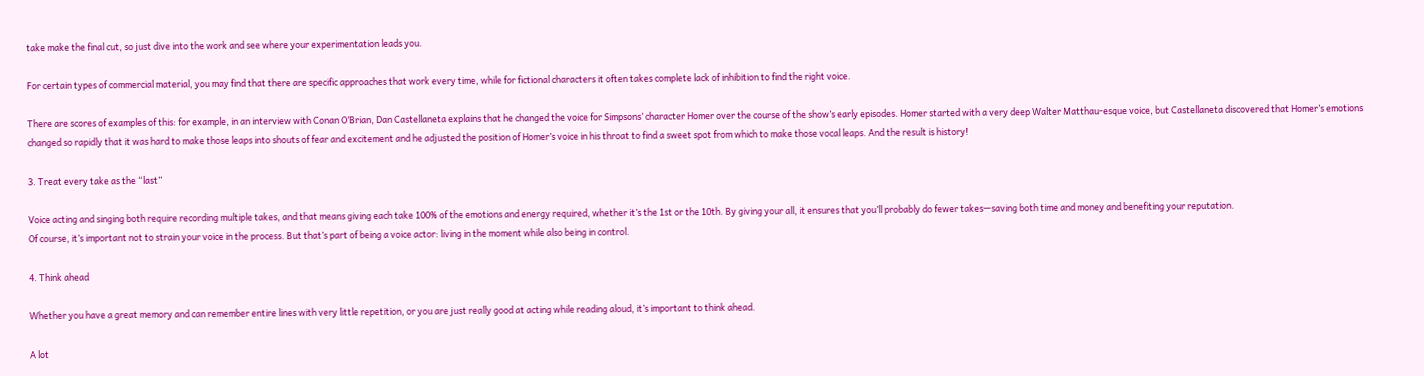take make the final cut, so just dive into the work and see where your experimentation leads you.

For certain types of commercial material, you may find that there are specific approaches that work every time, while for fictional characters it often takes complete lack of inhibition to find the right voice.

There are scores of examples of this: for example, in an interview with Conan O’Brian, Dan Castellaneta explains that he changed the voice for Simpsons’ character Homer over the course of the show’s early episodes. Homer started with a very deep Walter Matthau-esque voice, but Castellaneta discovered that Homer’s emotions changed so rapidly that it was hard to make those leaps into shouts of fear and excitement and he adjusted the position of Homer’s voice in his throat to find a sweet spot from which to make those vocal leaps. And the result is history!

3. Treat every take as the “last”

Voice acting and singing both require recording multiple takes, and that means giving each take 100% of the emotions and energy required, whether it’s the 1st or the 10th. By giving your all, it ensures that you’ll probably do fewer takes—saving both time and money and benefiting your reputation.
Of course, it’s important not to strain your voice in the process. But that’s part of being a voice actor: living in the moment while also being in control.

4. Think ahead

Whether you have a great memory and can remember entire lines with very little repetition, or you are just really good at acting while reading aloud, it’s important to think ahead.

A lot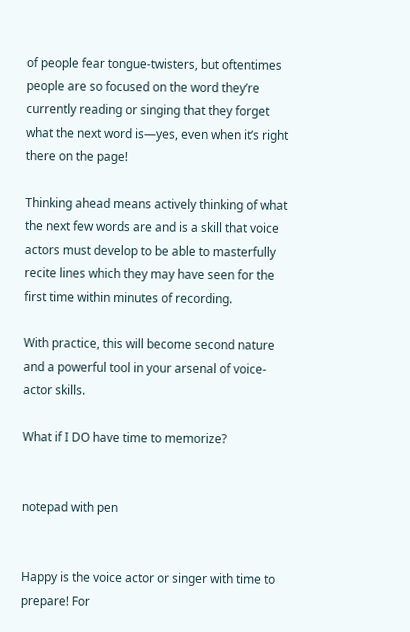of people fear tongue-twisters, but oftentimes people are so focused on the word they’re currently reading or singing that they forget what the next word is—yes, even when it’s right there on the page!

Thinking ahead means actively thinking of what the next few words are and is a skill that voice actors must develop to be able to masterfully recite lines which they may have seen for the first time within minutes of recording.

With practice, this will become second nature and a powerful tool in your arsenal of voice-actor skills.

What if I DO have time to memorize?


notepad with pen


Happy is the voice actor or singer with time to prepare! For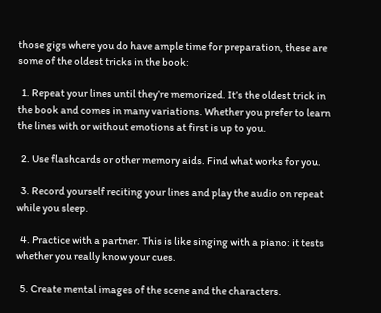those gigs where you do have ample time for preparation, these are some of the oldest tricks in the book:

  1. Repeat your lines until they’re memorized. It’s the oldest trick in the book and comes in many variations. Whether you prefer to learn the lines with or without emotions at first is up to you.

  2. Use flashcards or other memory aids. Find what works for you.

  3. Record yourself reciting your lines and play the audio on repeat while you sleep.

  4. Practice with a partner. This is like singing with a piano: it tests whether you really know your cues.

  5. Create mental images of the scene and the characters.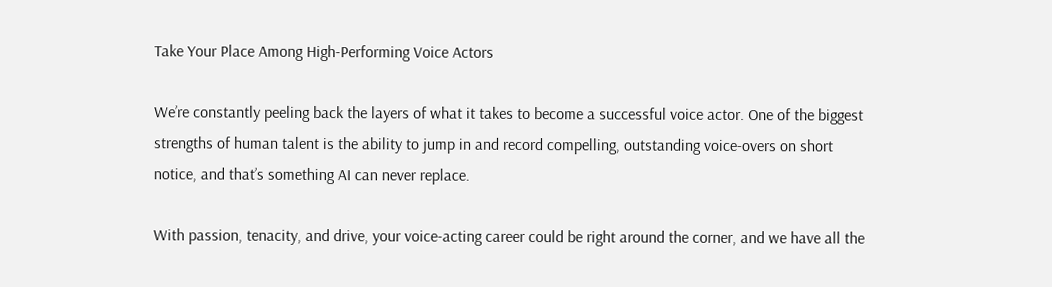Take Your Place Among High-Performing Voice Actors

We’re constantly peeling back the layers of what it takes to become a successful voice actor. One of the biggest strengths of human talent is the ability to jump in and record compelling, outstanding voice-overs on short notice, and that’s something AI can never replace.

With passion, tenacity, and drive, your voice-acting career could be right around the corner, and we have all the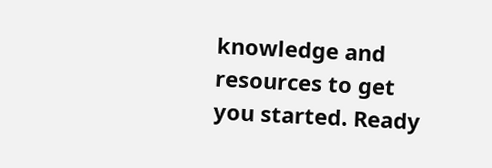knowledge and resources to get you started. Ready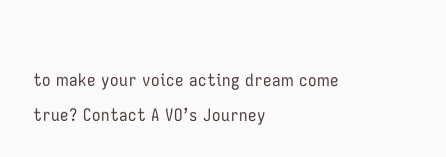to make your voice acting dream come true? Contact A VO’s Journey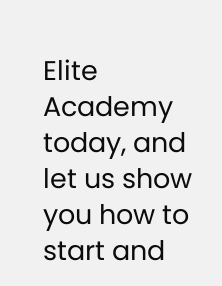Elite Academy today, and let us show you how to start and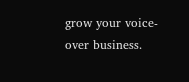grow your voice-over business.